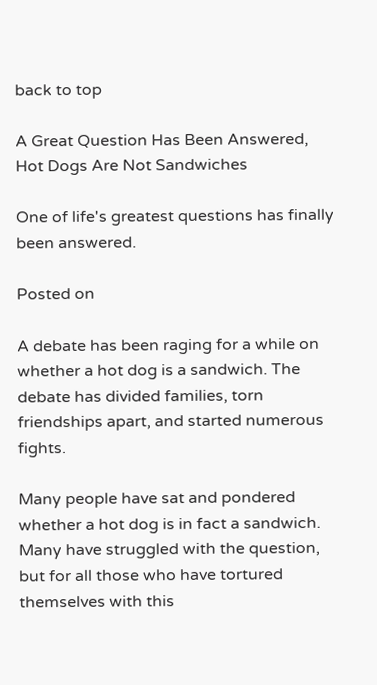back to top

A Great Question Has Been Answered, Hot Dogs Are Not Sandwiches

One of life's greatest questions has finally been answered.

Posted on

A debate has been raging for a while on whether a hot dog is a sandwich. The debate has divided families, torn friendships apart, and started numerous fights.

Many people have sat and pondered whether a hot dog is in fact a sandwich. Many have struggled with the question, but for all those who have tortured themselves with this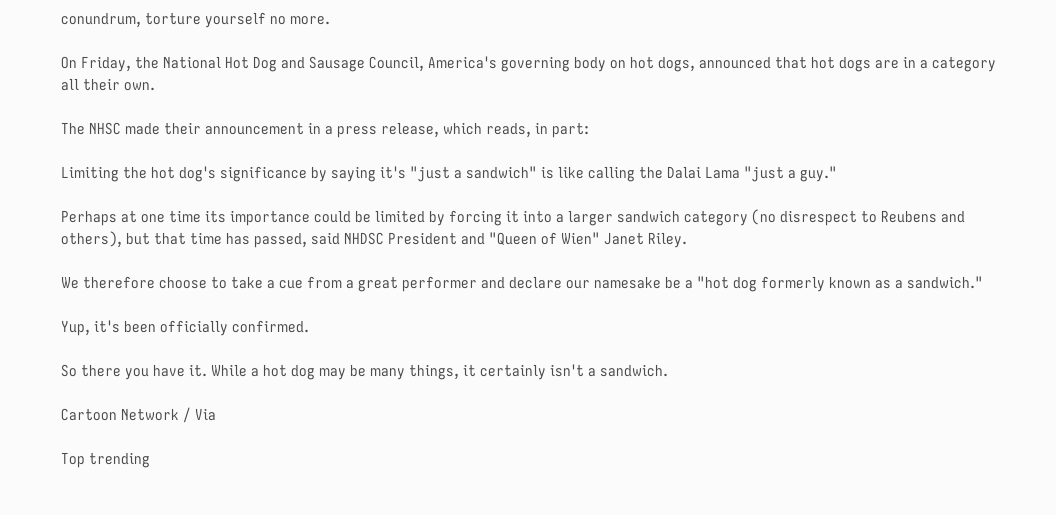conundrum, torture yourself no more.

On Friday, the National Hot Dog and Sausage Council, America's governing body on hot dogs, announced that hot dogs are in a category all their own.

The NHSC made their announcement in a press release, which reads, in part:

Limiting the hot dog's significance by saying it's "just a sandwich" is like calling the Dalai Lama "just a guy."

Perhaps at one time its importance could be limited by forcing it into a larger sandwich category (no disrespect to Reubens and others), but that time has passed, said NHDSC President and "Queen of Wien" Janet Riley.

We therefore choose to take a cue from a great performer and declare our namesake be a "hot dog formerly known as a sandwich."

Yup, it's been officially confirmed.

So there you have it. While a hot dog may be many things, it certainly isn't a sandwich.

Cartoon Network / Via

Top trending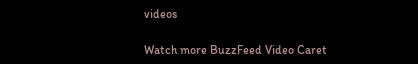videos

Watch more BuzzFeed Video Caret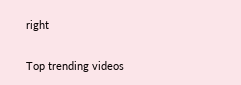right

Top trending videos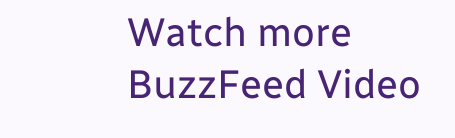Watch more BuzzFeed Video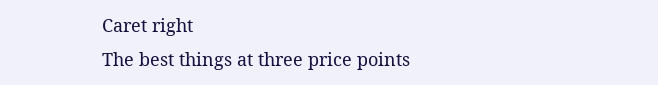Caret right
The best things at three price points